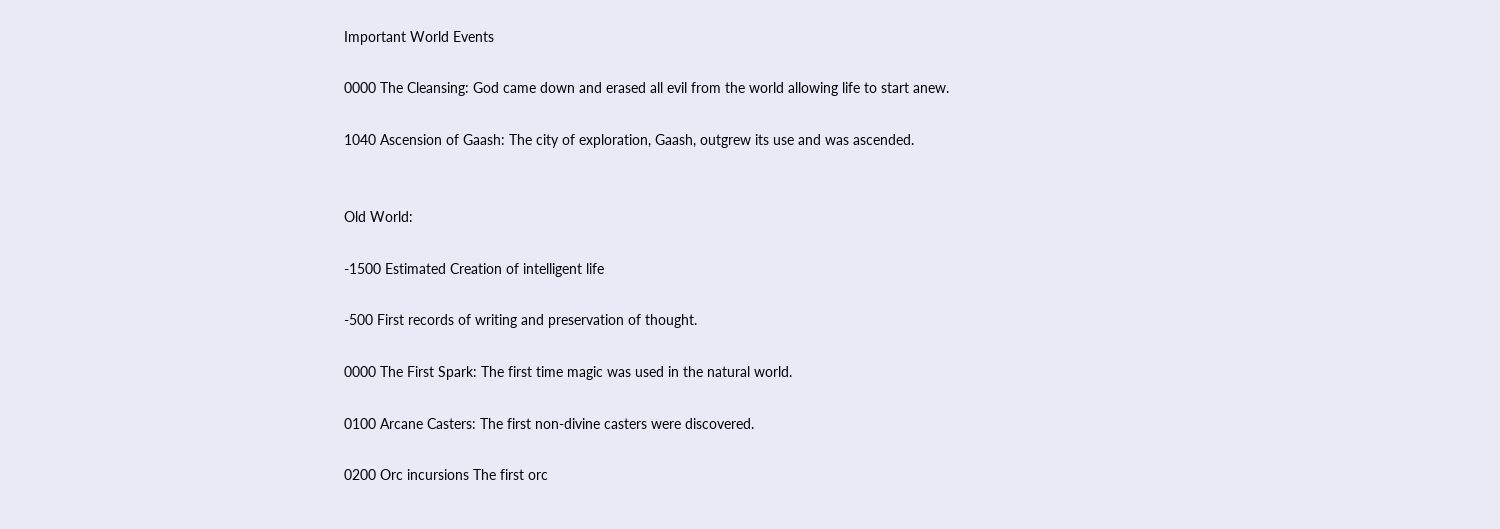Important World Events

0000 The Cleansing: God came down and erased all evil from the world allowing life to start anew.

1040 Ascension of Gaash: The city of exploration, Gaash, outgrew its use and was ascended.


Old World:

-1500 Estimated Creation of intelligent life

-500 First records of writing and preservation of thought.

0000 The First Spark: The first time magic was used in the natural world.

0100 Arcane Casters: The first non-divine casters were discovered.

0200 Orc incursions The first orc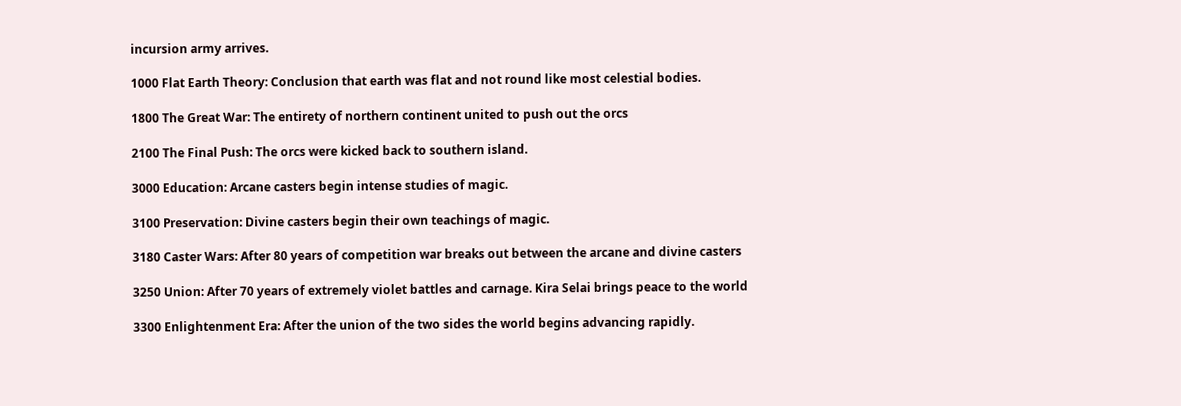incursion army arrives.

1000 Flat Earth Theory: Conclusion that earth was flat and not round like most celestial bodies.

1800 The Great War: The entirety of northern continent united to push out the orcs

2100 The Final Push: The orcs were kicked back to southern island.

3000 Education: Arcane casters begin intense studies of magic.

3100 Preservation: Divine casters begin their own teachings of magic.

3180 Caster Wars: After 80 years of competition war breaks out between the arcane and divine casters

3250 Union: After 70 years of extremely violet battles and carnage. Kira Selai brings peace to the world

3300 Enlightenment Era: After the union of the two sides the world begins advancing rapidly.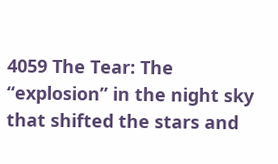4059 The Tear: The “explosion” in the night sky that shifted the stars and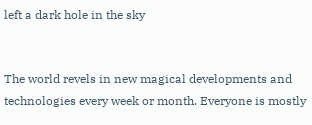left a dark hole in the sky


The world revels in new magical developments and technologies every week or month. Everyone is mostly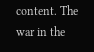content. The war in the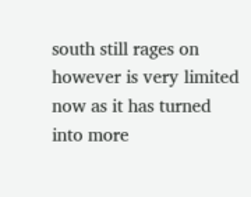south still rages on however is very limited now as it has turned into more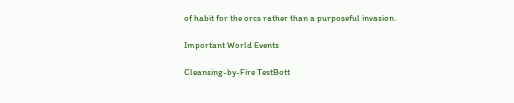of habit for the orcs rather than a purposeful invasion.

Important World Events

Cleansing-by-Fire TestBott